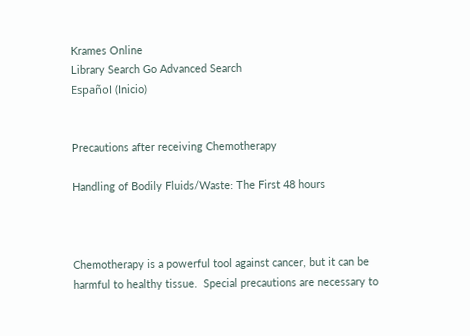Krames Online
Library Search Go Advanced Search
Español (Inicio)


Precautions after receiving Chemotherapy

Handling of Bodily Fluids/Waste: The First 48 hours



Chemotherapy is a powerful tool against cancer, but it can be harmful to healthy tissue.  Special precautions are necessary to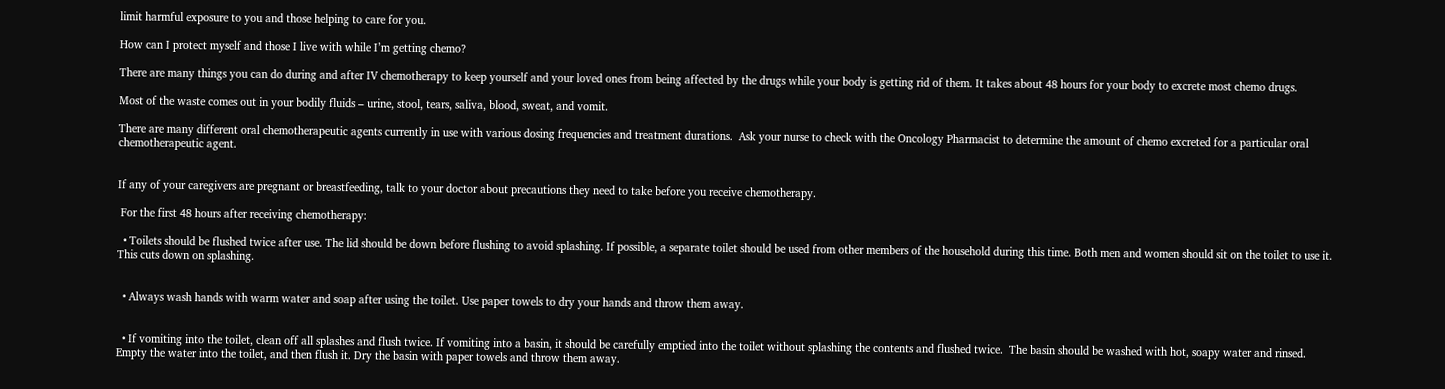limit harmful exposure to you and those helping to care for you.

How can I protect myself and those I live with while I’m getting chemo?

There are many things you can do during and after IV chemotherapy to keep yourself and your loved ones from being affected by the drugs while your body is getting rid of them. It takes about 48 hours for your body to excrete most chemo drugs.

Most of the waste comes out in your bodily fluids – urine, stool, tears, saliva, blood, sweat, and vomit.

There are many different oral chemotherapeutic agents currently in use with various dosing frequencies and treatment durations.  Ask your nurse to check with the Oncology Pharmacist to determine the amount of chemo excreted for a particular oral chemotherapeutic agent.


If any of your caregivers are pregnant or breastfeeding, talk to your doctor about precautions they need to take before you receive chemotherapy.

 For the first 48 hours after receiving chemotherapy:

  • Toilets should be flushed twice after use. The lid should be down before flushing to avoid splashing. If possible, a separate toilet should be used from other members of the household during this time. Both men and women should sit on the toilet to use it. This cuts down on splashing.


  • Always wash hands with warm water and soap after using the toilet. Use paper towels to dry your hands and throw them away.


  • If vomiting into the toilet, clean off all splashes and flush twice. If vomiting into a basin, it should be carefully emptied into the toilet without splashing the contents and flushed twice.  The basin should be washed with hot, soapy water and rinsed.  Empty the water into the toilet, and then flush it. Dry the basin with paper towels and throw them away.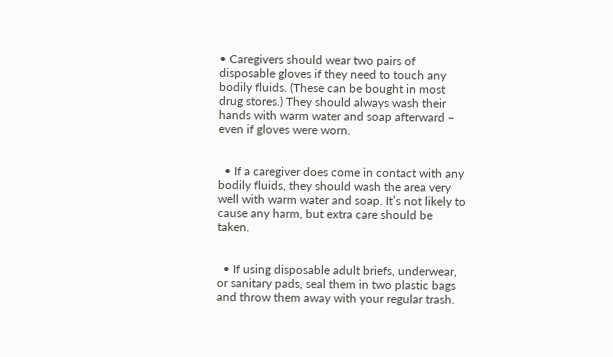• Caregivers should wear two pairs of disposable gloves if they need to touch any bodily fluids. (These can be bought in most drug stores.) They should always wash their hands with warm water and soap afterward – even if gloves were worn.


  • If a caregiver does come in contact with any bodily fluids, they should wash the area very well with warm water and soap. It’s not likely to cause any harm, but extra care should be taken.


  • If using disposable adult briefs, underwear, or sanitary pads, seal them in two plastic bags and throw them away with your regular trash.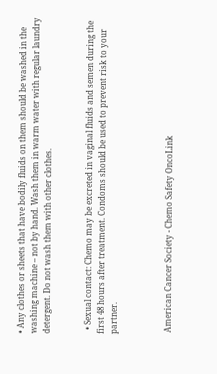• Any clothes or sheets that have bodily fluids on them should be washed in the washing machine – not by hand. Wash them in warm water with regular laundry detergent. Do not wash them with other clothes.


  • Sexual contact: Chemo may be excreted in vaginal fluids and semen during the first 48 hours after treatment. Condoms should be used to prevent risk to your partner.



 American Cancer Society - Chemo Safety OncoLink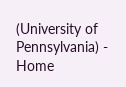(University of Pennsylvania) - Home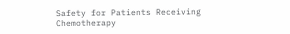Safety for Patients Receiving Chemotherapy